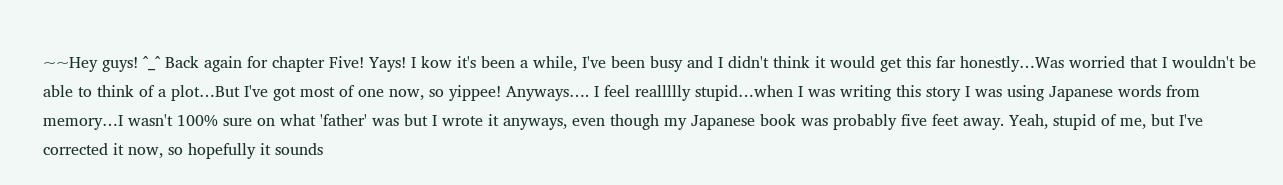~~Hey guys! ^_^ Back again for chapter Five! Yays! I kow it's been a while, I've been busy and I didn't think it would get this far honestly…Was worried that I wouldn't be able to think of a plot…But I've got most of one now, so yippee! Anyways…. I feel reallllly stupid…when I was writing this story I was using Japanese words from memory…I wasn't 100% sure on what 'father' was but I wrote it anyways, even though my Japanese book was probably five feet away. Yeah, stupid of me, but I've corrected it now, so hopefully it sounds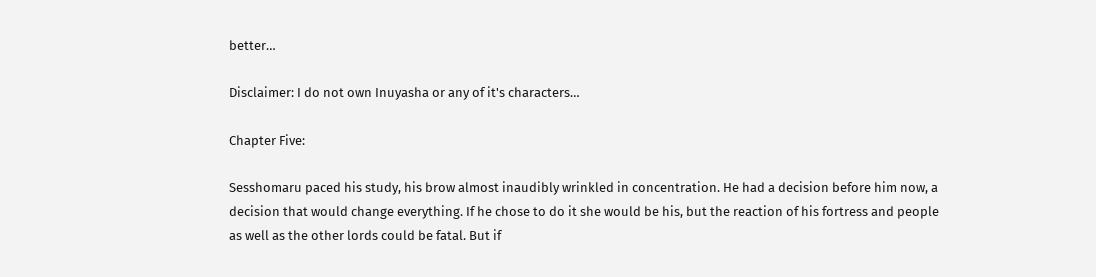better…

Disclaimer: I do not own Inuyasha or any of it's characters…

Chapter Five:

Sesshomaru paced his study, his brow almost inaudibly wrinkled in concentration. He had a decision before him now, a decision that would change everything. If he chose to do it she would be his, but the reaction of his fortress and people as well as the other lords could be fatal. But if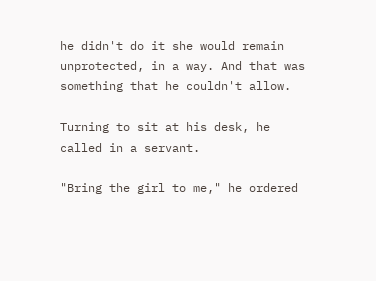he didn't do it she would remain unprotected, in a way. And that was something that he couldn't allow.

Turning to sit at his desk, he called in a servant.

"Bring the girl to me," he ordered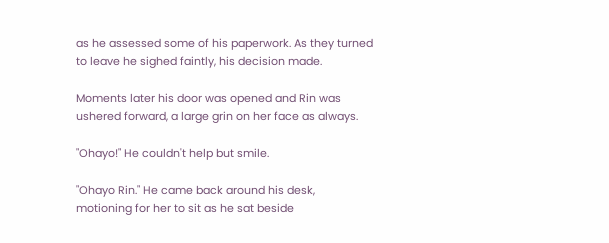as he assessed some of his paperwork. As they turned to leave he sighed faintly, his decision made.

Moments later his door was opened and Rin was ushered forward, a large grin on her face as always.

"Ohayo!" He couldn't help but smile.

"Ohayo Rin." He came back around his desk, motioning for her to sit as he sat beside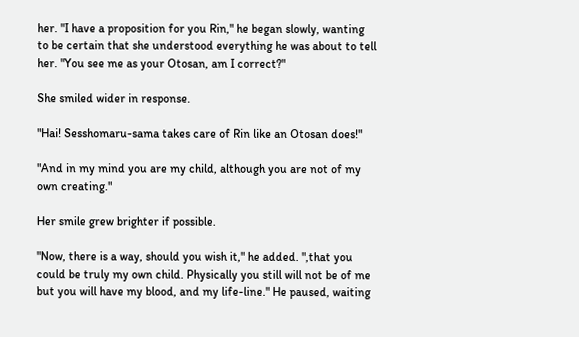her. "I have a proposition for you Rin," he began slowly, wanting to be certain that she understood everything he was about to tell her. "You see me as your Otosan, am I correct?"

She smiled wider in response.

"Hai! Sesshomaru-sama takes care of Rin like an Otosan does!"

"And in my mind you are my child, although you are not of my own creating."

Her smile grew brighter if possible.

"Now, there is a way, should you wish it," he added. ",that you could be truly my own child. Physically you still will not be of me but you will have my blood, and my life-line." He paused, waiting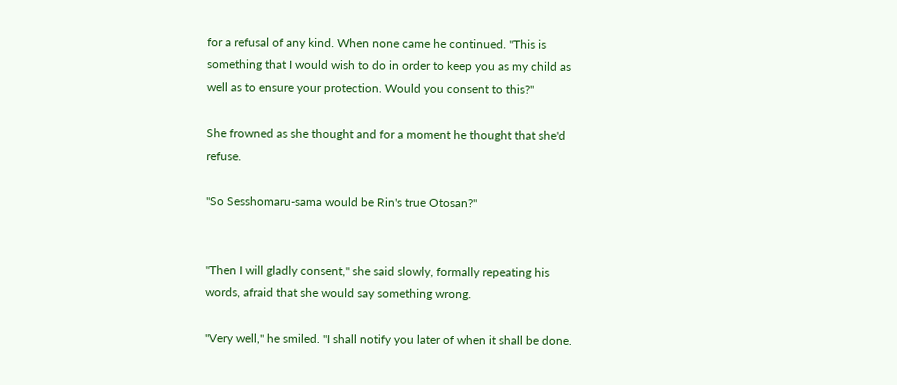for a refusal of any kind. When none came he continued. "This is something that I would wish to do in order to keep you as my child as well as to ensure your protection. Would you consent to this?"

She frowned as she thought and for a moment he thought that she'd refuse.

"So Sesshomaru-sama would be Rin's true Otosan?"


"Then I will gladly consent," she said slowly, formally repeating his words, afraid that she would say something wrong.

"Very well," he smiled. "I shall notify you later of when it shall be done.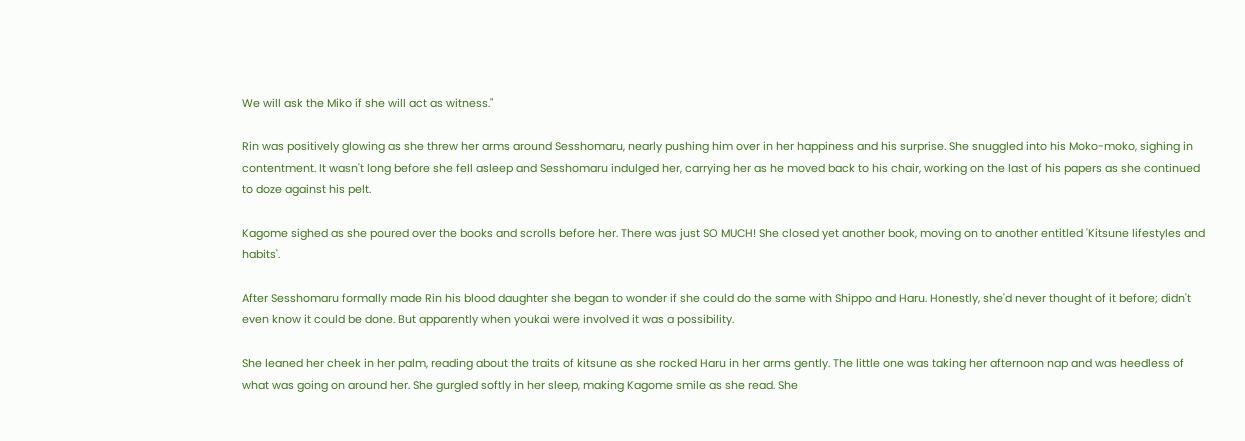We will ask the Miko if she will act as witness."

Rin was positively glowing as she threw her arms around Sesshomaru, nearly pushing him over in her happiness and his surprise. She snuggled into his Moko-moko, sighing in contentment. It wasn't long before she fell asleep and Sesshomaru indulged her, carrying her as he moved back to his chair, working on the last of his papers as she continued to doze against his pelt.

Kagome sighed as she poured over the books and scrolls before her. There was just SO MUCH! She closed yet another book, moving on to another entitled 'Kitsune lifestyles and habits'.

After Sesshomaru formally made Rin his blood daughter she began to wonder if she could do the same with Shippo and Haru. Honestly, she'd never thought of it before; didn't even know it could be done. But apparently when youkai were involved it was a possibility.

She leaned her cheek in her palm, reading about the traits of kitsune as she rocked Haru in her arms gently. The little one was taking her afternoon nap and was heedless of what was going on around her. She gurgled softly in her sleep, making Kagome smile as she read. She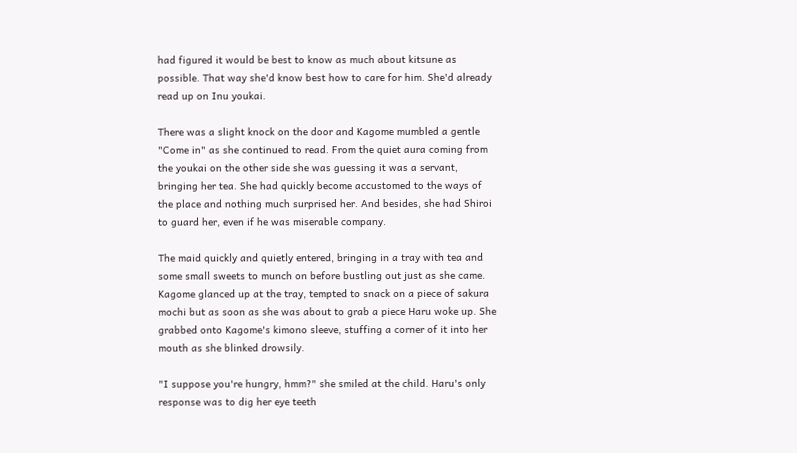had figured it would be best to know as much about kitsune as possible. That way she'd know best how to care for him. She'd already read up on Inu youkai.

There was a slight knock on the door and Kagome mumbled a gentle "Come in" as she continued to read. From the quiet aura coming from the youkai on the other side she was guessing it was a servant, bringing her tea. She had quickly become accustomed to the ways of the place and nothing much surprised her. And besides, she had Shiroi to guard her, even if he was miserable company.

The maid quickly and quietly entered, bringing in a tray with tea and some small sweets to munch on before bustling out just as she came. Kagome glanced up at the tray, tempted to snack on a piece of sakura mochi but as soon as she was about to grab a piece Haru woke up. She grabbed onto Kagome's kimono sleeve, stuffing a corner of it into her mouth as she blinked drowsily.

"I suppose you're hungry, hmm?" she smiled at the child. Haru's only response was to dig her eye teeth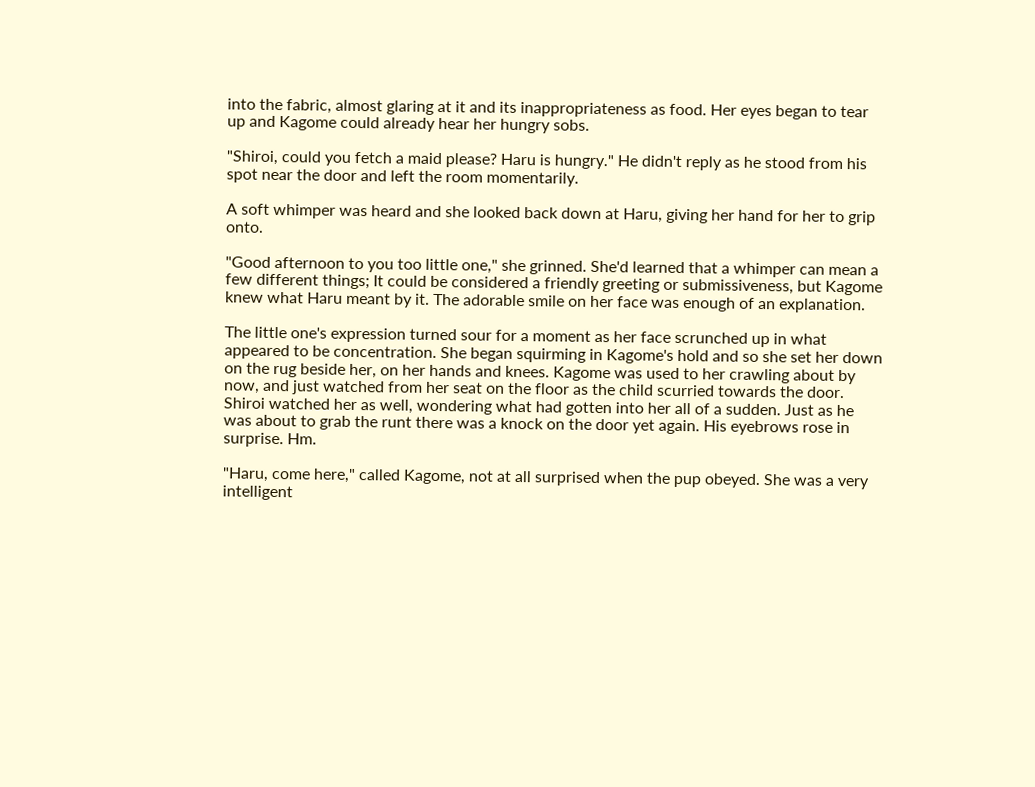into the fabric, almost glaring at it and its inappropriateness as food. Her eyes began to tear up and Kagome could already hear her hungry sobs.

"Shiroi, could you fetch a maid please? Haru is hungry." He didn't reply as he stood from his spot near the door and left the room momentarily.

A soft whimper was heard and she looked back down at Haru, giving her hand for her to grip onto.

"Good afternoon to you too little one," she grinned. She'd learned that a whimper can mean a few different things; It could be considered a friendly greeting or submissiveness, but Kagome knew what Haru meant by it. The adorable smile on her face was enough of an explanation.

The little one's expression turned sour for a moment as her face scrunched up in what appeared to be concentration. She began squirming in Kagome's hold and so she set her down on the rug beside her, on her hands and knees. Kagome was used to her crawling about by now, and just watched from her seat on the floor as the child scurried towards the door. Shiroi watched her as well, wondering what had gotten into her all of a sudden. Just as he was about to grab the runt there was a knock on the door yet again. His eyebrows rose in surprise. Hm.

"Haru, come here," called Kagome, not at all surprised when the pup obeyed. She was a very intelligent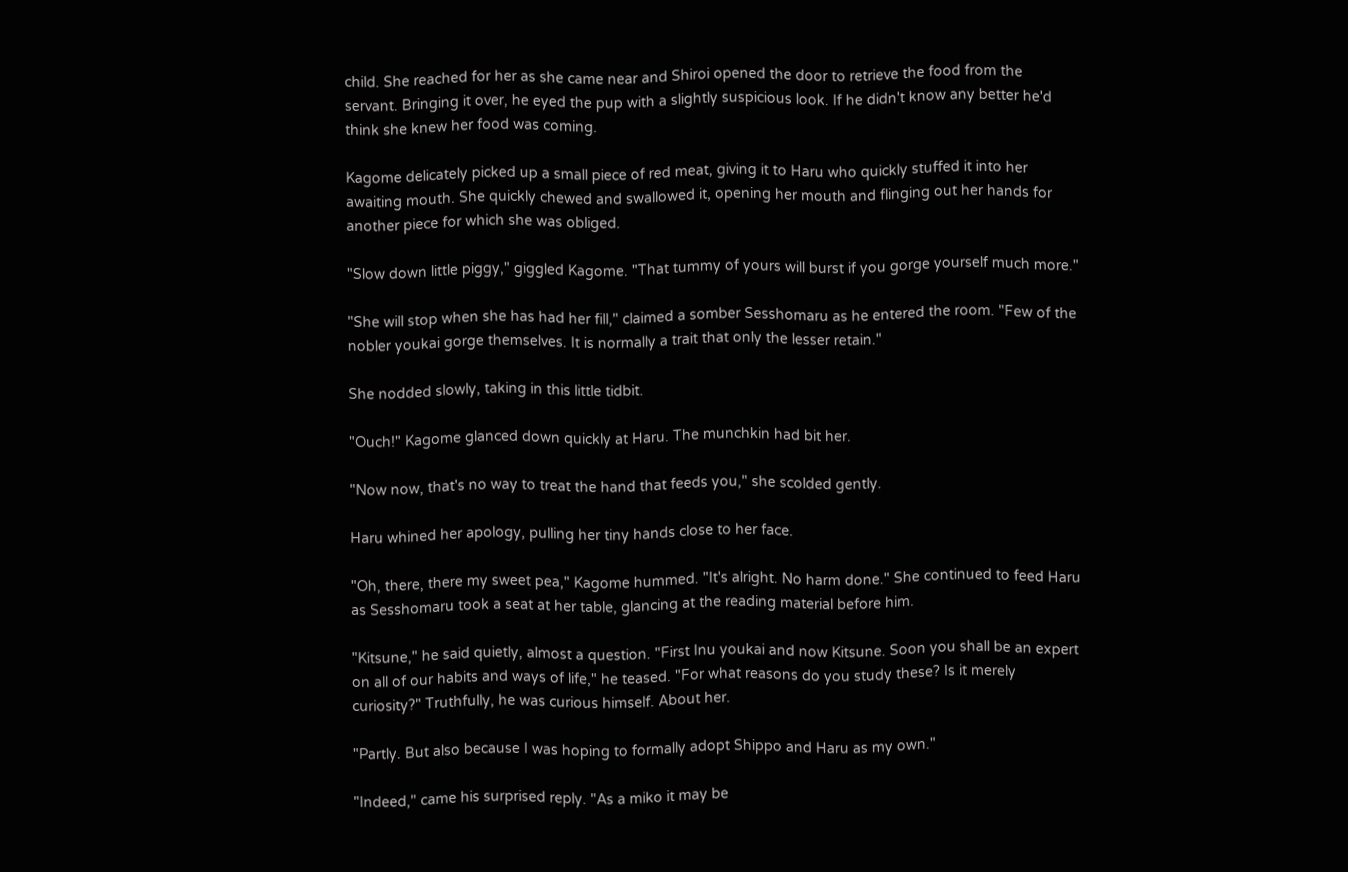child. She reached for her as she came near and Shiroi opened the door to retrieve the food from the servant. Bringing it over, he eyed the pup with a slightly suspicious look. If he didn't know any better he'd think she knew her food was coming.

Kagome delicately picked up a small piece of red meat, giving it to Haru who quickly stuffed it into her awaiting mouth. She quickly chewed and swallowed it, opening her mouth and flinging out her hands for another piece for which she was obliged.

"Slow down little piggy," giggled Kagome. "That tummy of yours will burst if you gorge yourself much more."

"She will stop when she has had her fill," claimed a somber Sesshomaru as he entered the room. "Few of the nobler youkai gorge themselves. It is normally a trait that only the lesser retain."

She nodded slowly, taking in this little tidbit.

"Ouch!" Kagome glanced down quickly at Haru. The munchkin had bit her.

"Now now, that's no way to treat the hand that feeds you," she scolded gently.

Haru whined her apology, pulling her tiny hands close to her face.

"Oh, there, there my sweet pea," Kagome hummed. "It's alright. No harm done." She continued to feed Haru as Sesshomaru took a seat at her table, glancing at the reading material before him.

"Kitsune," he said quietly, almost a question. "First Inu youkai and now Kitsune. Soon you shall be an expert on all of our habits and ways of life," he teased. "For what reasons do you study these? Is it merely curiosity?" Truthfully, he was curious himself. About her.

"Partly. But also because I was hoping to formally adopt Shippo and Haru as my own."

"Indeed," came his surprised reply. "As a miko it may be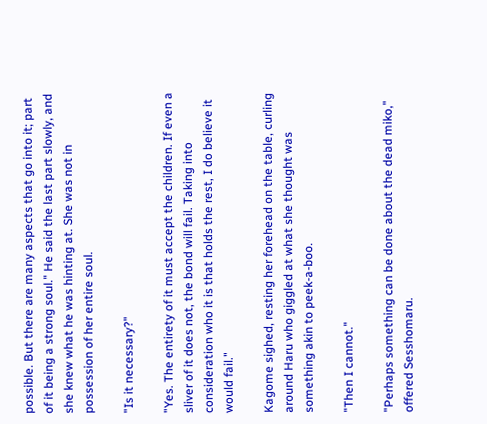possible. But there are many aspects that go into it; part of it being a strong soul." He said the last part slowly, and she knew what he was hinting at. She was not in possession of her entire soul.

"Is it necessary?"

"Yes. The entirety of it must accept the children. If even a sliver of it does not, the bond will fail. Taking into consideration who it is that holds the rest, I do believe it would fail."

Kagome sighed, resting her forehead on the table, curling around Haru who giggled at what she thought was something akin to peek-a-boo.

"Then I cannot."

"Perhaps something can be done about the dead miko," offered Sesshomaru.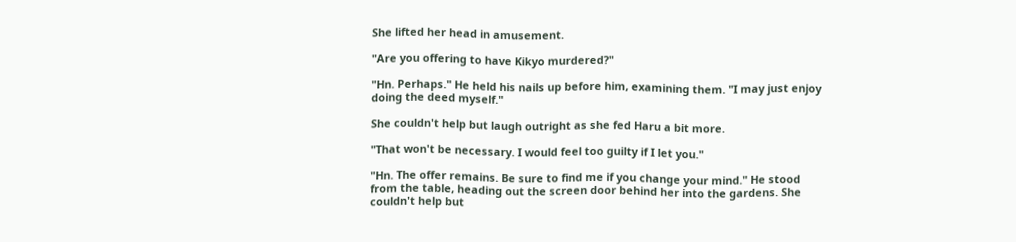She lifted her head in amusement.

"Are you offering to have Kikyo murdered?"

"Hn. Perhaps." He held his nails up before him, examining them. "I may just enjoy doing the deed myself."

She couldn't help but laugh outright as she fed Haru a bit more.

"That won't be necessary. I would feel too guilty if I let you."

"Hn. The offer remains. Be sure to find me if you change your mind." He stood from the table, heading out the screen door behind her into the gardens. She couldn't help but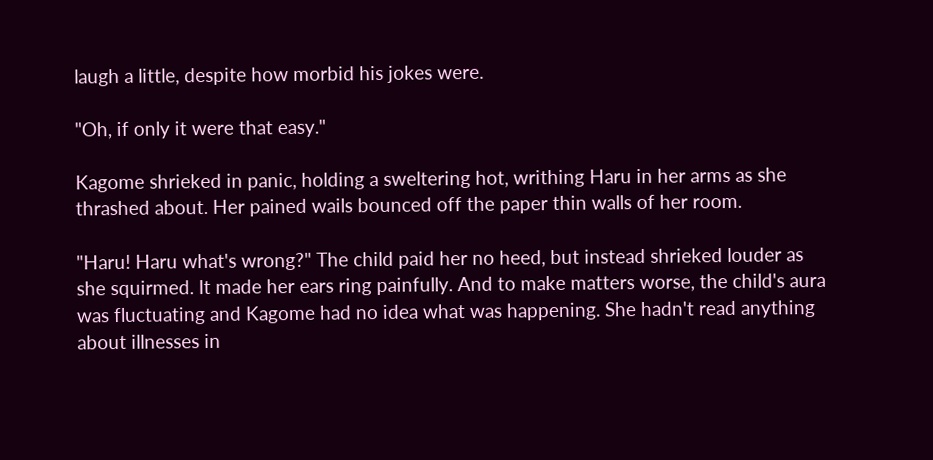laugh a little, despite how morbid his jokes were.

"Oh, if only it were that easy."

Kagome shrieked in panic, holding a sweltering hot, writhing Haru in her arms as she thrashed about. Her pained wails bounced off the paper thin walls of her room.

"Haru! Haru what's wrong?" The child paid her no heed, but instead shrieked louder as she squirmed. It made her ears ring painfully. And to make matters worse, the child's aura was fluctuating and Kagome had no idea what was happening. She hadn't read anything about illnesses in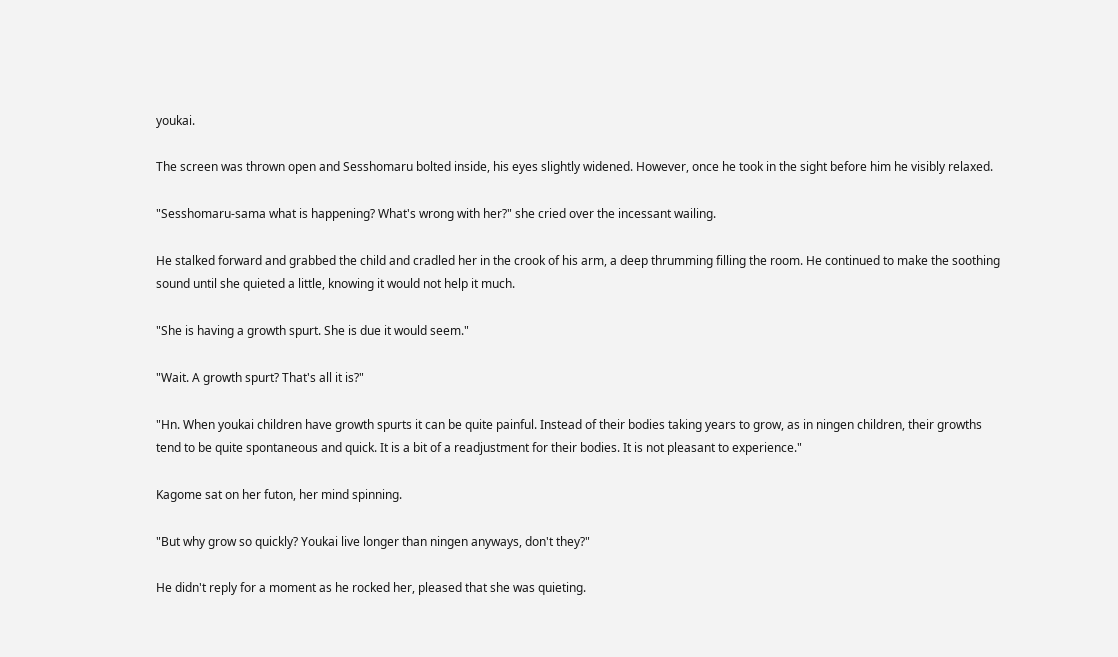youkai.

The screen was thrown open and Sesshomaru bolted inside, his eyes slightly widened. However, once he took in the sight before him he visibly relaxed.

"Sesshomaru-sama what is happening? What's wrong with her?" she cried over the incessant wailing.

He stalked forward and grabbed the child and cradled her in the crook of his arm, a deep thrumming filling the room. He continued to make the soothing sound until she quieted a little, knowing it would not help it much.

"She is having a growth spurt. She is due it would seem."

"Wait. A growth spurt? That's all it is?"

"Hn. When youkai children have growth spurts it can be quite painful. Instead of their bodies taking years to grow, as in ningen children, their growths tend to be quite spontaneous and quick. It is a bit of a readjustment for their bodies. It is not pleasant to experience."

Kagome sat on her futon, her mind spinning.

"But why grow so quickly? Youkai live longer than ningen anyways, don't they?"

He didn't reply for a moment as he rocked her, pleased that she was quieting.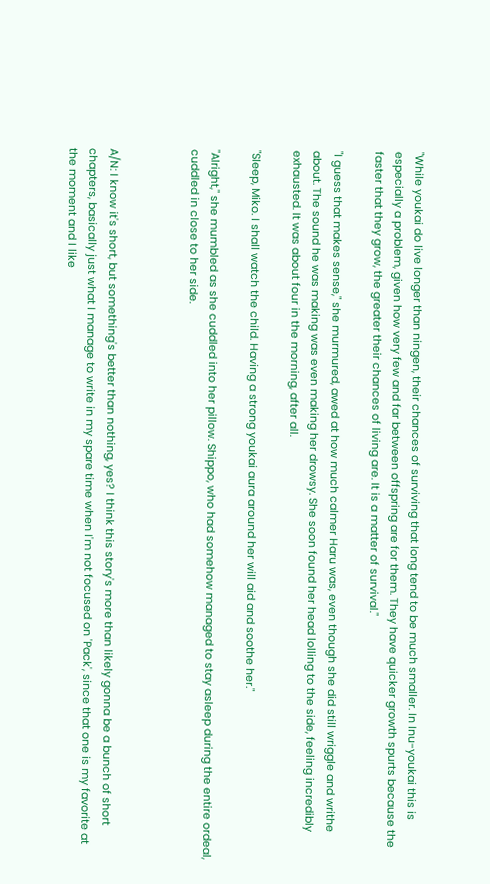"While youkai do live longer than ningen, their chances of surviving that long tend to be much smaller. In Inu-youkai this is especially a problem, given how very few and far between offspring are for them. They have quicker growth spurts because the faster that they grow, the greater their chances of living are. It is a matter of survival."

"I guess that makes sense," she murmured, awed at how much calmer Haru was, even though she did still wriggle and writhe about. The sound he was making was even making her drowsy. She soon found her head lolling to the side, feeling incredibly exhausted. It was about four in the morning, after all.

"Sleep, Miko. I shall watch the child. Having a strong youkai aura around her will aid and soothe her."

"Alright," she mumbled as she cuddled into her pillow. Shippo, who had somehow managed to stay asleep during the entire ordeal, cuddled in close to her side.



A/N: I know it's short, but something's better than nothing, yes? I think this story's more than likely gonna be a bunch of short chapters, basically just what I manage to write in my spare time when I'm not focused on 'Pack', since that one is my favorite at the moment and I like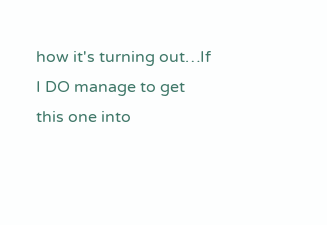how it's turning out…If I DO manage to get this one into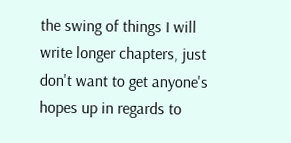the swing of things I will write longer chapters, just don't want to get anyone's hopes up in regards to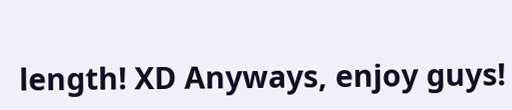length! XD Anyways, enjoy guys!